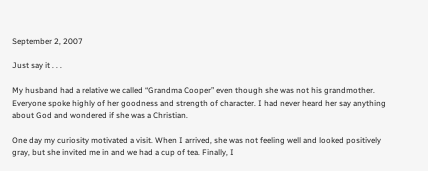September 2, 2007

Just say it . . .

My husband had a relative we called “Grandma Cooper” even though she was not his grandmother. Everyone spoke highly of her goodness and strength of character. I had never heard her say anything about God and wondered if she was a Christian.

One day my curiosity motivated a visit. When I arrived, she was not feeling well and looked positively gray, but she invited me in and we had a cup of tea. Finally, I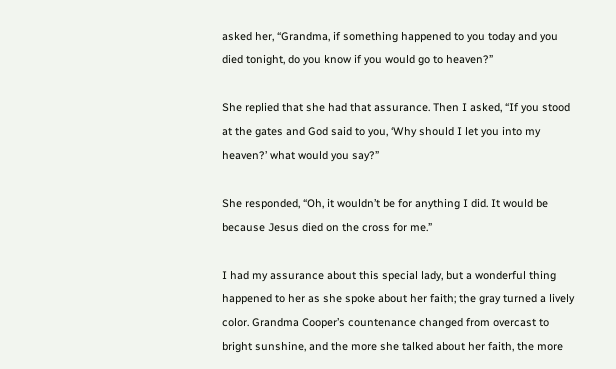asked her, “Grandma, if something happened to you today and you died tonight, do you know if you would go to heaven?”

She replied that she had that assurance. Then I asked, “If you stood at the gates and God said to you, ‘Why should I let you into my heaven?’ what would you say?”

She responded, “Oh, it wouldn’t be for anything I did. It would be because Jesus died on the cross for me.”

I had my assurance about this special lady, but a wonderful thing happened to her as she spoke about her faith; the gray turned a lively color. Grandma Cooper’s countenance changed from overcast to bright sunshine, and the more she talked about her faith, the more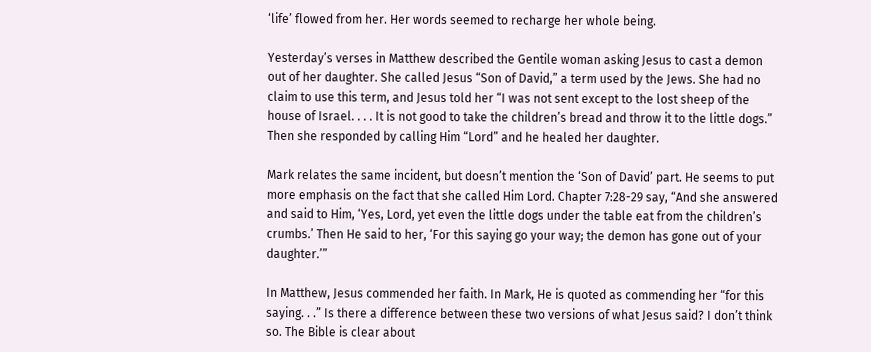‘life’ flowed from her. Her words seemed to recharge her whole being.

Yesterday’s verses in Matthew described the Gentile woman asking Jesus to cast a demon out of her daughter. She called Jesus “Son of David,” a term used by the Jews. She had no claim to use this term, and Jesus told her “I was not sent except to the lost sheep of the house of Israel. . . . It is not good to take the children’s bread and throw it to the little dogs.” Then she responded by calling Him “Lord” and he healed her daughter.

Mark relates the same incident, but doesn’t mention the ‘Son of David’ part. He seems to put more emphasis on the fact that she called Him Lord. Chapter 7:28-29 say, “And she answered and said to Him, ‘Yes, Lord, yet even the little dogs under the table eat from the children’s crumbs.’ Then He said to her, ‘For this saying go your way; the demon has gone out of your daughter.’”

In Matthew, Jesus commended her faith. In Mark, He is quoted as commending her “for this saying. . .” Is there a difference between these two versions of what Jesus said? I don’t think so. The Bible is clear about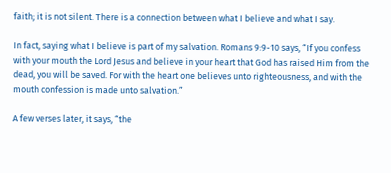faith; it is not silent. There is a connection between what I believe and what I say.

In fact, saying what I believe is part of my salvation. Romans 9:9-10 says, “If you confess with your mouth the Lord Jesus and believe in your heart that God has raised Him from the dead, you will be saved. For with the heart one believes unto righteousness, and with the mouth confession is made unto salvation.”

A few verses later, it says, “the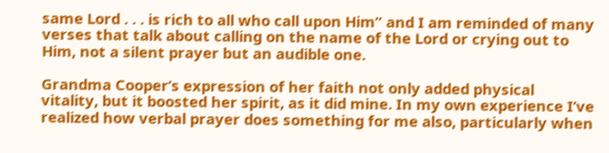same Lord . . . is rich to all who call upon Him” and I am reminded of many verses that talk about calling on the name of the Lord or crying out to Him, not a silent prayer but an audible one.

Grandma Cooper’s expression of her faith not only added physical vitality, but it boosted her spirit, as it did mine. In my own experience I’ve realized how verbal prayer does something for me also, particularly when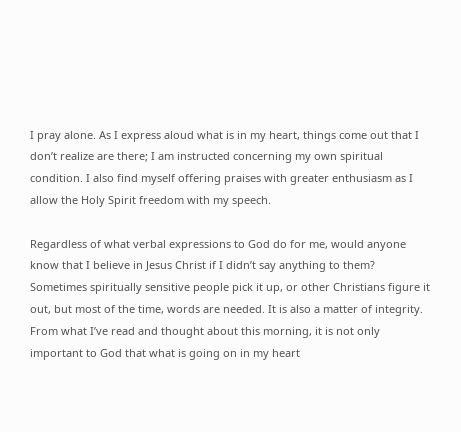I pray alone. As I express aloud what is in my heart, things come out that I don’t realize are there; I am instructed concerning my own spiritual condition. I also find myself offering praises with greater enthusiasm as I allow the Holy Spirit freedom with my speech.

Regardless of what verbal expressions to God do for me, would anyone know that I believe in Jesus Christ if I didn’t say anything to them? Sometimes spiritually sensitive people pick it up, or other Christians figure it out, but most of the time, words are needed. It is also a matter of integrity. From what I’ve read and thought about this morning, it is not only important to God that what is going on in my heart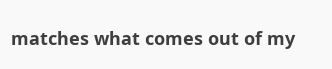matches what comes out of my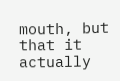mouth, but that it actually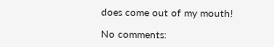does come out of my mouth!

No comments: